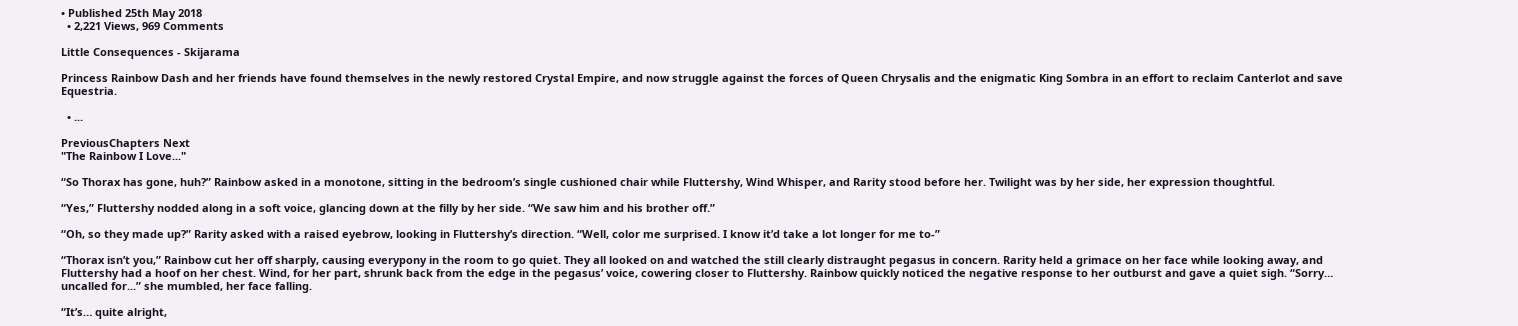• Published 25th May 2018
  • 2,221 Views, 969 Comments

Little Consequences - Skijarama

Princess Rainbow Dash and her friends have found themselves in the newly restored Crystal Empire, and now struggle against the forces of Queen Chrysalis and the enigmatic King Sombra in an effort to reclaim Canterlot and save Equestria.

  • ...

PreviousChapters Next
"The Rainbow I Love..."

“So Thorax has gone, huh?” Rainbow asked in a monotone, sitting in the bedroom’s single cushioned chair while Fluttershy, Wind Whisper, and Rarity stood before her. Twilight was by her side, her expression thoughtful.

“Yes,” Fluttershy nodded along in a soft voice, glancing down at the filly by her side. “We saw him and his brother off.”

“Oh, so they made up?” Rarity asked with a raised eyebrow, looking in Fluttershy’s direction. “Well, color me surprised. I know it’d take a lot longer for me to-”

“Thorax isn’t you,” Rainbow cut her off sharply, causing everypony in the room to go quiet. They all looked on and watched the still clearly distraught pegasus in concern. Rarity held a grimace on her face while looking away, and Fluttershy had a hoof on her chest. Wind, for her part, shrunk back from the edge in the pegasus’ voice, cowering closer to Fluttershy. Rainbow quickly noticed the negative response to her outburst and gave a quiet sigh. “Sorry… uncalled for...” she mumbled, her face falling.

“It’s… quite alright,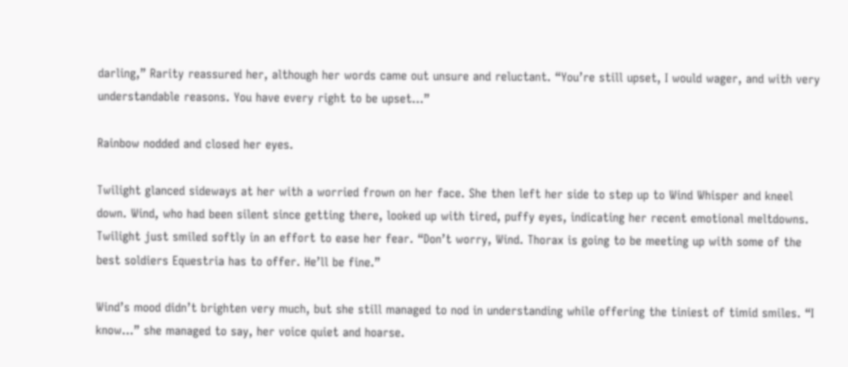darling,” Rarity reassured her, although her words came out unsure and reluctant. “You’re still upset, I would wager, and with very understandable reasons. You have every right to be upset...”

Rainbow nodded and closed her eyes.

Twilight glanced sideways at her with a worried frown on her face. She then left her side to step up to Wind Whisper and kneel down. Wind, who had been silent since getting there, looked up with tired, puffy eyes, indicating her recent emotional meltdowns. Twilight just smiled softly in an effort to ease her fear. “Don’t worry, Wind. Thorax is going to be meeting up with some of the best soldiers Equestria has to offer. He’ll be fine.”

Wind’s mood didn’t brighten very much, but she still managed to nod in understanding while offering the tiniest of timid smiles. “I know…” she managed to say, her voice quiet and hoarse.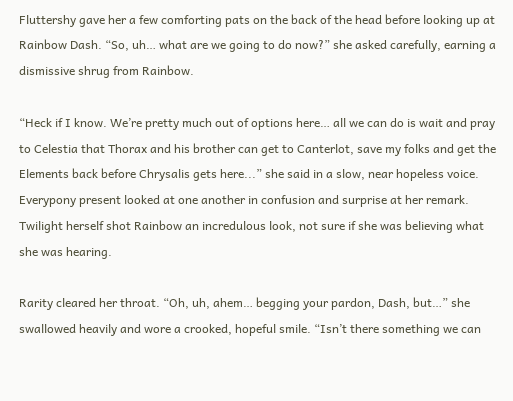Fluttershy gave her a few comforting pats on the back of the head before looking up at Rainbow Dash. “So, uh… what are we going to do now?” she asked carefully, earning a dismissive shrug from Rainbow.

“Heck if I know. We’re pretty much out of options here… all we can do is wait and pray to Celestia that Thorax and his brother can get to Canterlot, save my folks and get the Elements back before Chrysalis gets here...” she said in a slow, near hopeless voice. Everypony present looked at one another in confusion and surprise at her remark. Twilight herself shot Rainbow an incredulous look, not sure if she was believing what she was hearing.

Rarity cleared her throat. “Oh, uh, ahem… begging your pardon, Dash, but…” she swallowed heavily and wore a crooked, hopeful smile. “Isn’t there something we can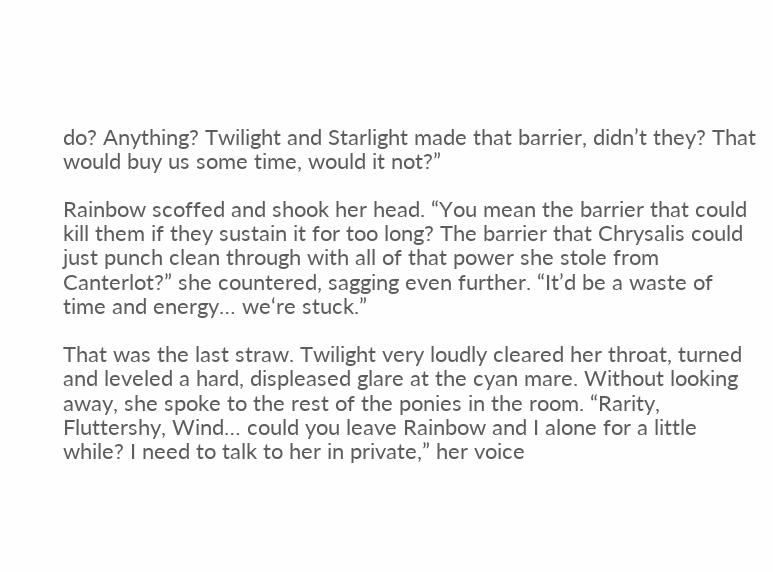do? Anything? Twilight and Starlight made that barrier, didn’t they? That would buy us some time, would it not?”

Rainbow scoffed and shook her head. “You mean the barrier that could kill them if they sustain it for too long? The barrier that Chrysalis could just punch clean through with all of that power she stole from Canterlot?” she countered, sagging even further. “It’d be a waste of time and energy… we‘re stuck.”

That was the last straw. Twilight very loudly cleared her throat, turned and leveled a hard, displeased glare at the cyan mare. Without looking away, she spoke to the rest of the ponies in the room. “Rarity, Fluttershy, Wind… could you leave Rainbow and I alone for a little while? I need to talk to her in private,” her voice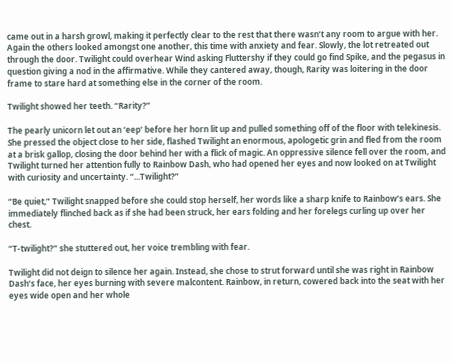came out in a harsh growl, making it perfectly clear to the rest that there wasn’t any room to argue with her. Again the others looked amongst one another, this time with anxiety and fear. Slowly, the lot retreated out through the door. Twilight could overhear Wind asking Fluttershy if they could go find Spike, and the pegasus in question giving a nod in the affirmative. While they cantered away, though, Rarity was loitering in the door frame to stare hard at something else in the corner of the room.

Twilight showed her teeth. “Rarity?”

The pearly unicorn let out an ‘eep’ before her horn lit up and pulled something off of the floor with telekinesis. She pressed the object close to her side, flashed Twilight an enormous, apologetic grin and fled from the room at a brisk gallop, closing the door behind her with a flick of magic. An oppressive silence fell over the room, and Twilight turned her attention fully to Rainbow Dash, who had opened her eyes and now looked on at Twilight with curiosity and uncertainty. “...Twilight?”

“Be quiet,” Twilight snapped before she could stop herself, her words like a sharp knife to Rainbow’s ears. She immediately flinched back as if she had been struck, her ears folding and her forelegs curling up over her chest.

“T-twilight?” she stuttered out, her voice trembling with fear.

Twilight did not deign to silence her again. Instead, she chose to strut forward until she was right in Rainbow Dash’s face, her eyes burning with severe malcontent. Rainbow, in return, cowered back into the seat with her eyes wide open and her whole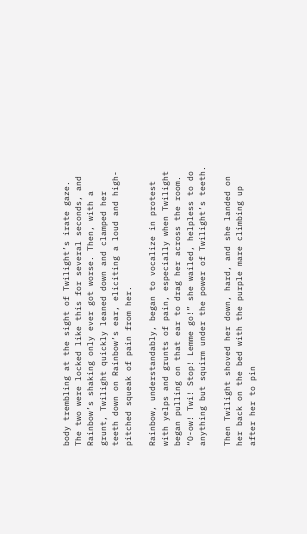body trembling at the sight of Twilight’s irate gaze. The two were locked like this for several seconds, and Rainbow’s shaking only ever got worse. Then, with a grunt, Twilight quickly leaned down and clamped her teeth down on Rainbow’s ear, eliciting a loud and high-pitched squeak of pain from her.

Rainbow, understandably, began to vocalize in protest with yelps and grunts of pain, especially when Twilight began pulling on that ear to drag her across the room. “O-ow! Twi! Stop! Lemme go!” she wailed, helpless to do anything but squirm under the power of Twilight’s teeth.

Then Twilight shoved her down, hard, and she landed on her back on the bed with the purple mare climbing up after her to pin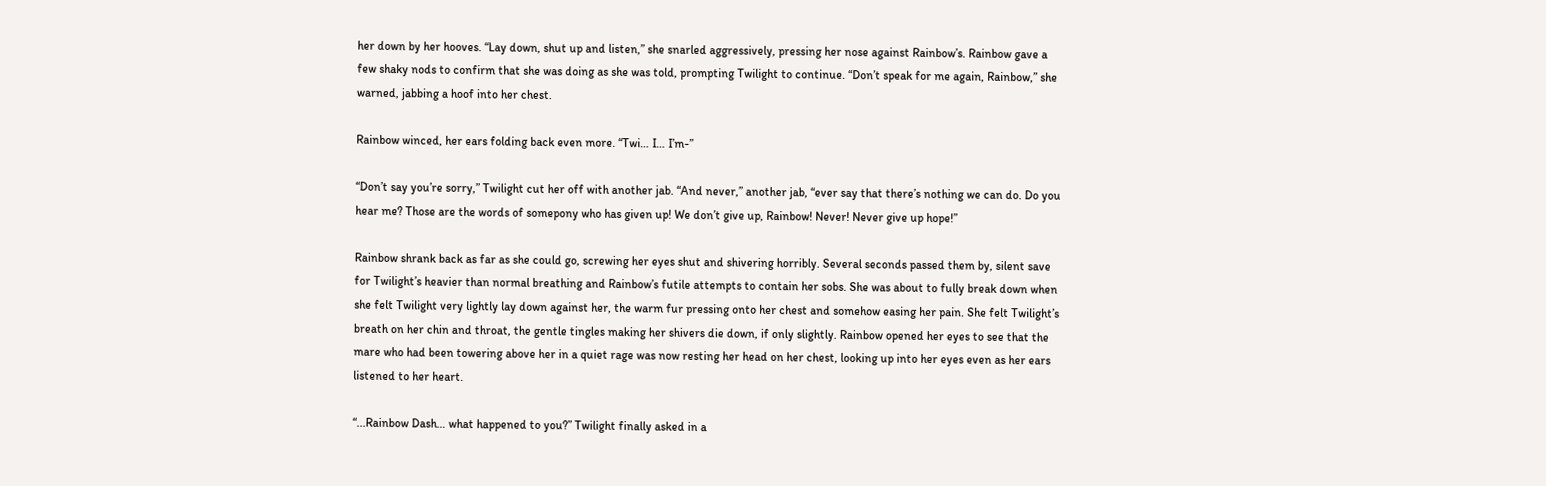her down by her hooves. “Lay down, shut up and listen,” she snarled aggressively, pressing her nose against Rainbow’s. Rainbow gave a few shaky nods to confirm that she was doing as she was told, prompting Twilight to continue. “Don’t speak for me again, Rainbow,” she warned, jabbing a hoof into her chest.

Rainbow winced, her ears folding back even more. “Twi… I… I’m-”

“Don’t say you’re sorry,” Twilight cut her off with another jab. “And never,” another jab, “ever say that there’s nothing we can do. Do you hear me? Those are the words of somepony who has given up! We don’t give up, Rainbow! Never! Never give up hope!”

Rainbow shrank back as far as she could go, screwing her eyes shut and shivering horribly. Several seconds passed them by, silent save for Twilight’s heavier than normal breathing and Rainbow’s futile attempts to contain her sobs. She was about to fully break down when she felt Twilight very lightly lay down against her, the warm fur pressing onto her chest and somehow easing her pain. She felt Twilight’s breath on her chin and throat, the gentle tingles making her shivers die down, if only slightly. Rainbow opened her eyes to see that the mare who had been towering above her in a quiet rage was now resting her head on her chest, looking up into her eyes even as her ears listened to her heart.

“...Rainbow Dash… what happened to you?” Twilight finally asked in a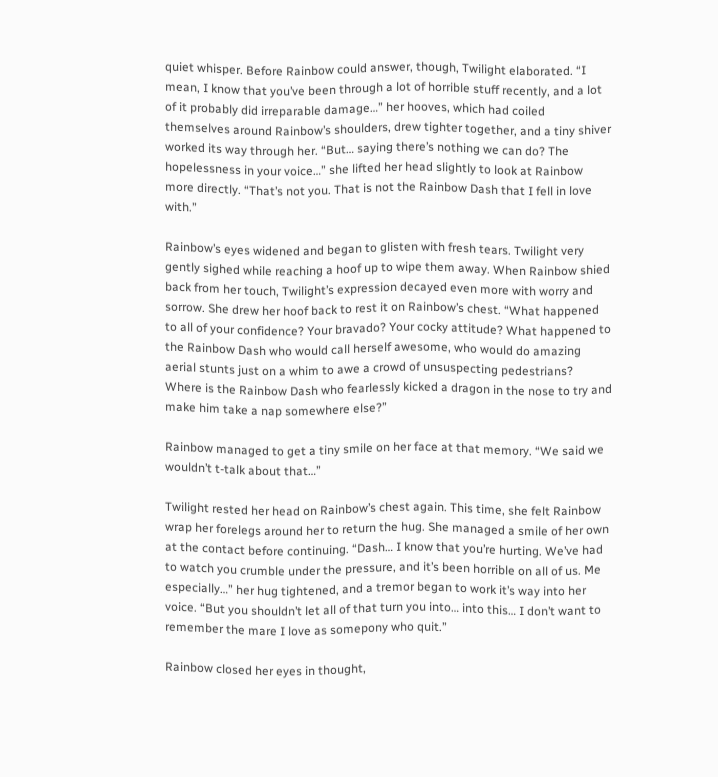quiet whisper. Before Rainbow could answer, though, Twilight elaborated. “I mean, I know that you’ve been through a lot of horrible stuff recently, and a lot of it probably did irreparable damage…” her hooves, which had coiled themselves around Rainbow’s shoulders, drew tighter together, and a tiny shiver worked its way through her. “But… saying there’s nothing we can do? The hopelessness in your voice…” she lifted her head slightly to look at Rainbow more directly. “That’s not you. That is not the Rainbow Dash that I fell in love with.”

Rainbow’s eyes widened and began to glisten with fresh tears. Twilight very gently sighed while reaching a hoof up to wipe them away. When Rainbow shied back from her touch, Twilight’s expression decayed even more with worry and sorrow. She drew her hoof back to rest it on Rainbow’s chest. “What happened to all of your confidence? Your bravado? Your cocky attitude? What happened to the Rainbow Dash who would call herself awesome, who would do amazing aerial stunts just on a whim to awe a crowd of unsuspecting pedestrians? Where is the Rainbow Dash who fearlessly kicked a dragon in the nose to try and make him take a nap somewhere else?”

Rainbow managed to get a tiny smile on her face at that memory. “We said we wouldn’t t-talk about that…”

Twilight rested her head on Rainbow’s chest again. This time, she felt Rainbow wrap her forelegs around her to return the hug. She managed a smile of her own at the contact before continuing. “Dash… I know that you’re hurting. We’ve had to watch you crumble under the pressure, and it’s been horrible on all of us. Me especially…” her hug tightened, and a tremor began to work it’s way into her voice. “But you shouldn’t let all of that turn you into… into this… I don’t want to remember the mare I love as somepony who quit.”

Rainbow closed her eyes in thought,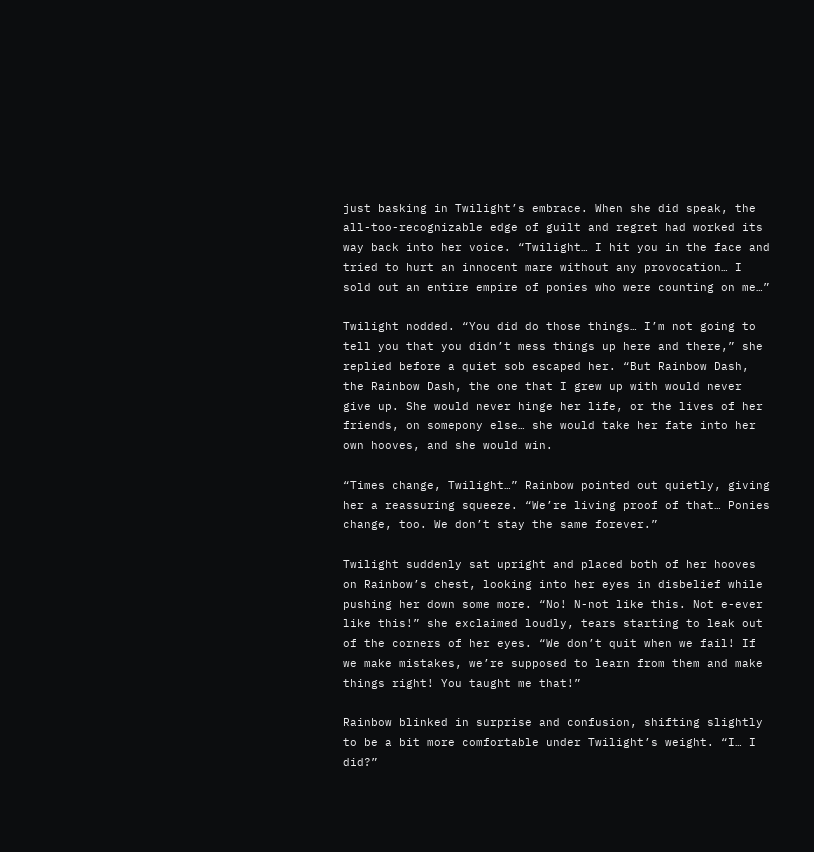just basking in Twilight’s embrace. When she did speak, the all-too-recognizable edge of guilt and regret had worked its way back into her voice. “Twilight… I hit you in the face and tried to hurt an innocent mare without any provocation… I sold out an entire empire of ponies who were counting on me…”

Twilight nodded. “You did do those things… I’m not going to tell you that you didn’t mess things up here and there,” she replied before a quiet sob escaped her. “But Rainbow Dash, the Rainbow Dash, the one that I grew up with would never give up. She would never hinge her life, or the lives of her friends, on somepony else… she would take her fate into her own hooves, and she would win.

“Times change, Twilight…” Rainbow pointed out quietly, giving her a reassuring squeeze. “We’re living proof of that… Ponies change, too. We don’t stay the same forever.”

Twilight suddenly sat upright and placed both of her hooves on Rainbow’s chest, looking into her eyes in disbelief while pushing her down some more. “No! N-not like this. Not e-ever like this!” she exclaimed loudly, tears starting to leak out of the corners of her eyes. “We don’t quit when we fail! If we make mistakes, we’re supposed to learn from them and make things right! You taught me that!”

Rainbow blinked in surprise and confusion, shifting slightly to be a bit more comfortable under Twilight’s weight. “I… I did?”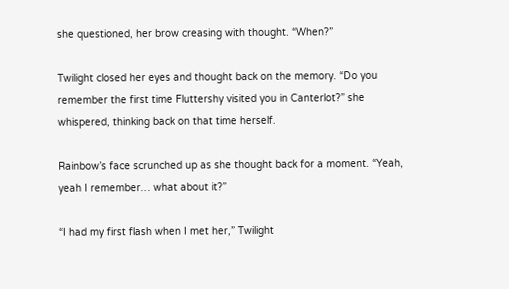she questioned, her brow creasing with thought. “When?”

Twilight closed her eyes and thought back on the memory. “Do you remember the first time Fluttershy visited you in Canterlot?” she whispered, thinking back on that time herself.

Rainbow’s face scrunched up as she thought back for a moment. “Yeah, yeah I remember… what about it?”

“I had my first flash when I met her,” Twilight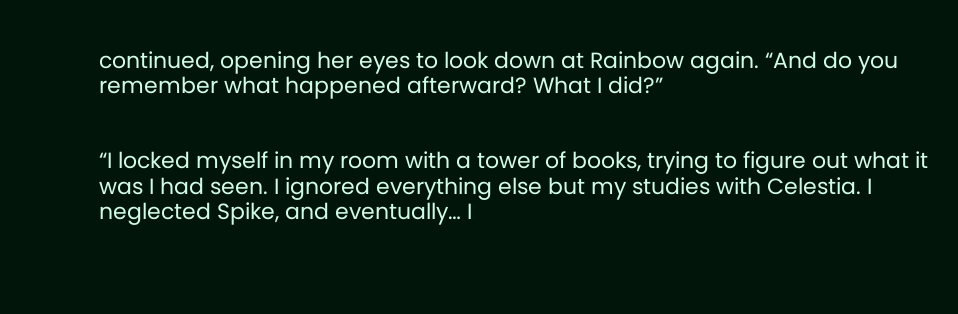continued, opening her eyes to look down at Rainbow again. “And do you remember what happened afterward? What I did?”


“I locked myself in my room with a tower of books, trying to figure out what it was I had seen. I ignored everything else but my studies with Celestia. I neglected Spike, and eventually… I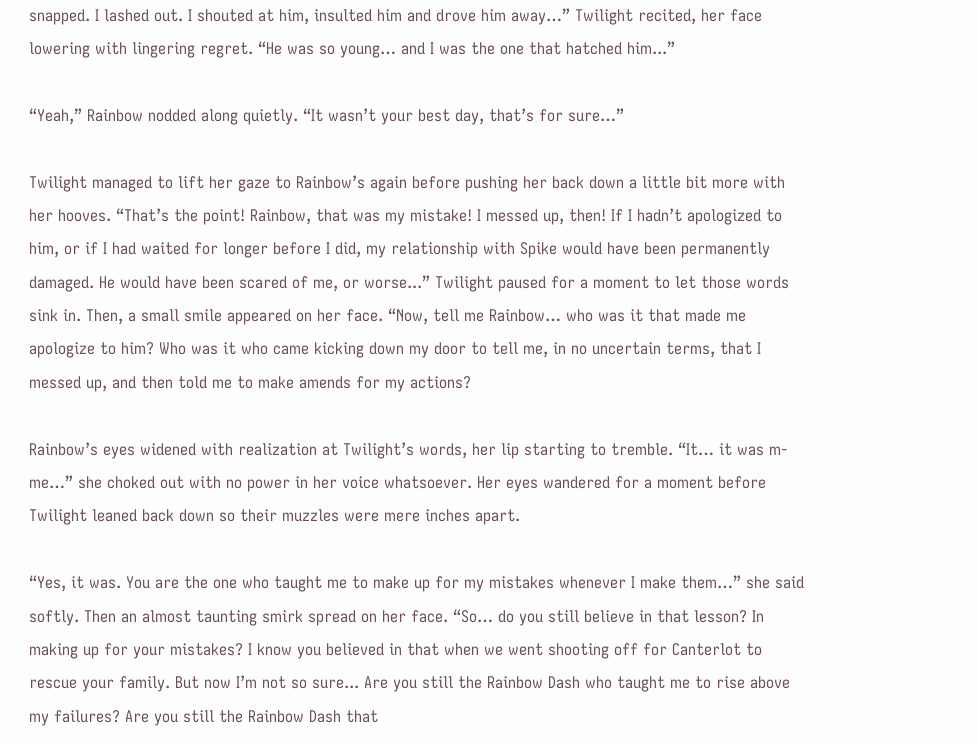snapped. I lashed out. I shouted at him, insulted him and drove him away…” Twilight recited, her face lowering with lingering regret. “He was so young… and I was the one that hatched him...”

“Yeah,” Rainbow nodded along quietly. “It wasn’t your best day, that’s for sure…”

Twilight managed to lift her gaze to Rainbow’s again before pushing her back down a little bit more with her hooves. “That’s the point! Rainbow, that was my mistake! I messed up, then! If I hadn’t apologized to him, or if I had waited for longer before I did, my relationship with Spike would have been permanently damaged. He would have been scared of me, or worse...” Twilight paused for a moment to let those words sink in. Then, a small smile appeared on her face. “Now, tell me Rainbow… who was it that made me apologize to him? Who was it who came kicking down my door to tell me, in no uncertain terms, that I messed up, and then told me to make amends for my actions?

Rainbow’s eyes widened with realization at Twilight’s words, her lip starting to tremble. “It… it was m-me…” she choked out with no power in her voice whatsoever. Her eyes wandered for a moment before Twilight leaned back down so their muzzles were mere inches apart.

“Yes, it was. You are the one who taught me to make up for my mistakes whenever I make them…” she said softly. Then an almost taunting smirk spread on her face. “So… do you still believe in that lesson? In making up for your mistakes? I know you believed in that when we went shooting off for Canterlot to rescue your family. But now I’m not so sure... Are you still the Rainbow Dash who taught me to rise above my failures? Are you still the Rainbow Dash that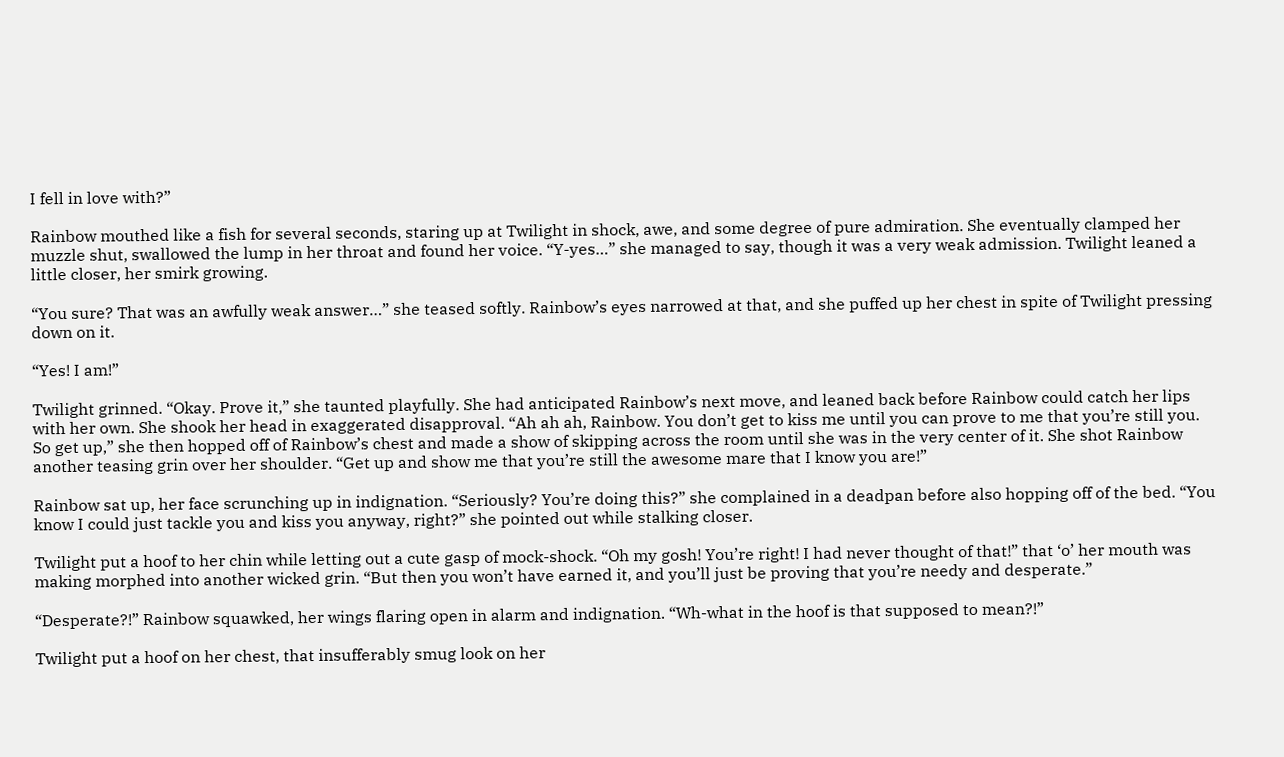I fell in love with?”

Rainbow mouthed like a fish for several seconds, staring up at Twilight in shock, awe, and some degree of pure admiration. She eventually clamped her muzzle shut, swallowed the lump in her throat and found her voice. “Y-yes…” she managed to say, though it was a very weak admission. Twilight leaned a little closer, her smirk growing.

“You sure? That was an awfully weak answer…” she teased softly. Rainbow’s eyes narrowed at that, and she puffed up her chest in spite of Twilight pressing down on it.

“Yes! I am!”

Twilight grinned. “Okay. Prove it,” she taunted playfully. She had anticipated Rainbow’s next move, and leaned back before Rainbow could catch her lips with her own. She shook her head in exaggerated disapproval. “Ah ah ah, Rainbow. You don’t get to kiss me until you can prove to me that you’re still you. So get up,” she then hopped off of Rainbow’s chest and made a show of skipping across the room until she was in the very center of it. She shot Rainbow another teasing grin over her shoulder. “Get up and show me that you’re still the awesome mare that I know you are!”

Rainbow sat up, her face scrunching up in indignation. “Seriously? You’re doing this?” she complained in a deadpan before also hopping off of the bed. “You know I could just tackle you and kiss you anyway, right?” she pointed out while stalking closer.

Twilight put a hoof to her chin while letting out a cute gasp of mock-shock. “Oh my gosh! You’re right! I had never thought of that!” that ‘o’ her mouth was making morphed into another wicked grin. “But then you won’t have earned it, and you’ll just be proving that you’re needy and desperate.”

“Desperate?!” Rainbow squawked, her wings flaring open in alarm and indignation. “Wh-what in the hoof is that supposed to mean?!”

Twilight put a hoof on her chest, that insufferably smug look on her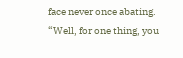face never once abating. “Well, for one thing, you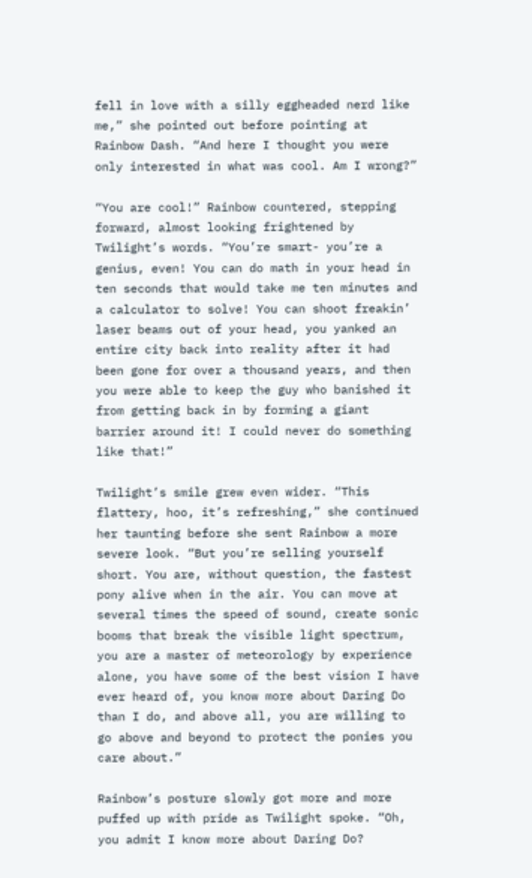fell in love with a silly eggheaded nerd like me,” she pointed out before pointing at Rainbow Dash. “And here I thought you were only interested in what was cool. Am I wrong?”

“You are cool!” Rainbow countered, stepping forward, almost looking frightened by Twilight’s words. “You’re smart- you’re a genius, even! You can do math in your head in ten seconds that would take me ten minutes and a calculator to solve! You can shoot freakin’ laser beams out of your head, you yanked an entire city back into reality after it had been gone for over a thousand years, and then you were able to keep the guy who banished it from getting back in by forming a giant barrier around it! I could never do something like that!”

Twilight’s smile grew even wider. “This flattery, hoo, it’s refreshing,” she continued her taunting before she sent Rainbow a more severe look. “But you’re selling yourself short. You are, without question, the fastest pony alive when in the air. You can move at several times the speed of sound, create sonic booms that break the visible light spectrum, you are a master of meteorology by experience alone, you have some of the best vision I have ever heard of, you know more about Daring Do than I do, and above all, you are willing to go above and beyond to protect the ponies you care about.”

Rainbow’s posture slowly got more and more puffed up with pride as Twilight spoke. “Oh, you admit I know more about Daring Do?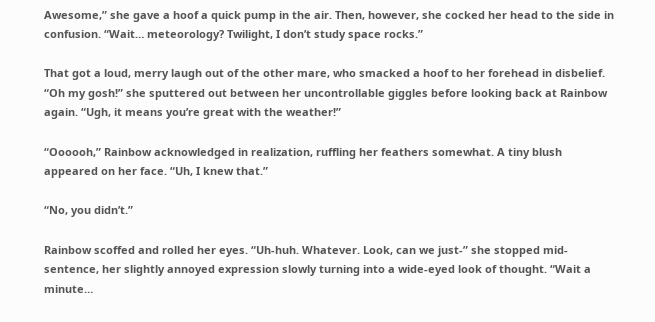Awesome,” she gave a hoof a quick pump in the air. Then, however, she cocked her head to the side in confusion. “Wait… meteorology? Twilight, I don’t study space rocks.”

That got a loud, merry laugh out of the other mare, who smacked a hoof to her forehead in disbelief. “Oh my gosh!” she sputtered out between her uncontrollable giggles before looking back at Rainbow again. “Ugh, it means you’re great with the weather!”

“Oooooh,” Rainbow acknowledged in realization, ruffling her feathers somewhat. A tiny blush appeared on her face. “Uh, I knew that.”

“No, you didn’t.”

Rainbow scoffed and rolled her eyes. “Uh-huh. Whatever. Look, can we just-” she stopped mid-sentence, her slightly annoyed expression slowly turning into a wide-eyed look of thought. “Wait a minute…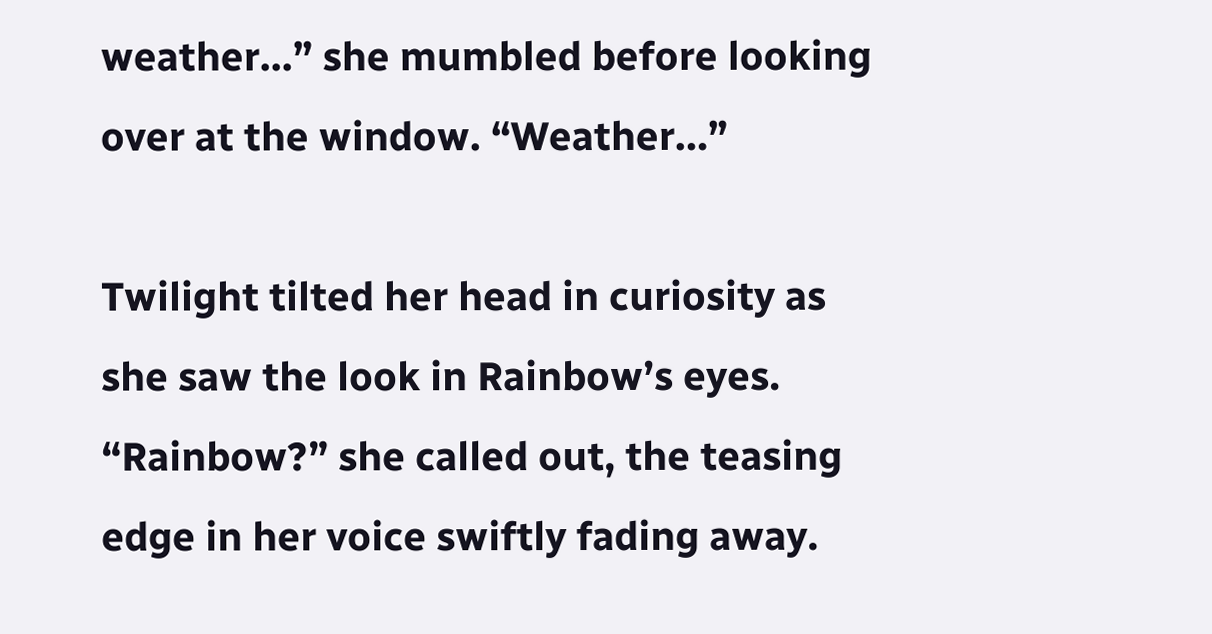weather...” she mumbled before looking over at the window. “Weather…”

Twilight tilted her head in curiosity as she saw the look in Rainbow’s eyes. “Rainbow?” she called out, the teasing edge in her voice swiftly fading away.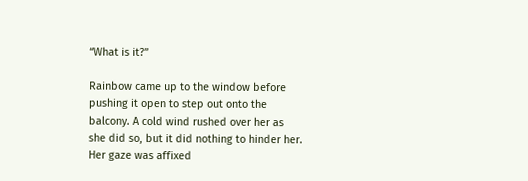“What is it?”

Rainbow came up to the window before pushing it open to step out onto the balcony. A cold wind rushed over her as she did so, but it did nothing to hinder her. Her gaze was affixed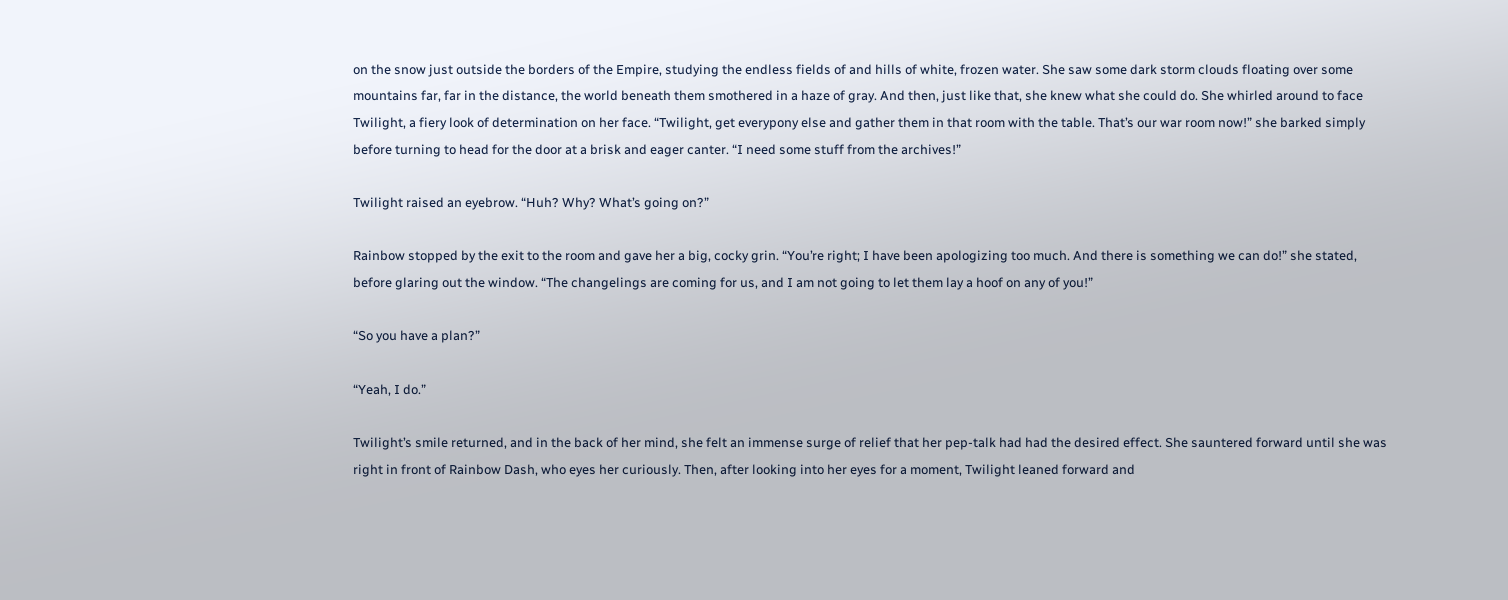on the snow just outside the borders of the Empire, studying the endless fields of and hills of white, frozen water. She saw some dark storm clouds floating over some mountains far, far in the distance, the world beneath them smothered in a haze of gray. And then, just like that, she knew what she could do. She whirled around to face Twilight, a fiery look of determination on her face. “Twilight, get everypony else and gather them in that room with the table. That’s our war room now!” she barked simply before turning to head for the door at a brisk and eager canter. “I need some stuff from the archives!”

Twilight raised an eyebrow. “Huh? Why? What’s going on?”

Rainbow stopped by the exit to the room and gave her a big, cocky grin. “You’re right; I have been apologizing too much. And there is something we can do!” she stated, before glaring out the window. “The changelings are coming for us, and I am not going to let them lay a hoof on any of you!”

“So you have a plan?”

“Yeah, I do.”

Twilight’s smile returned, and in the back of her mind, she felt an immense surge of relief that her pep-talk had had the desired effect. She sauntered forward until she was right in front of Rainbow Dash, who eyes her curiously. Then, after looking into her eyes for a moment, Twilight leaned forward and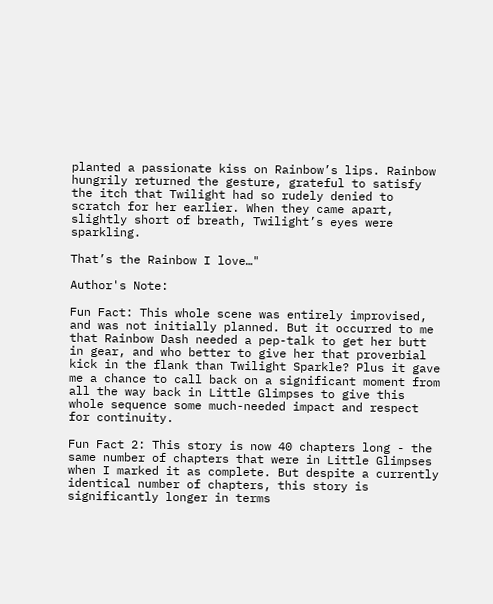planted a passionate kiss on Rainbow’s lips. Rainbow hungrily returned the gesture, grateful to satisfy the itch that Twilight had so rudely denied to scratch for her earlier. When they came apart, slightly short of breath, Twilight’s eyes were sparkling.

That’s the Rainbow I love…"

Author's Note:

Fun Fact: This whole scene was entirely improvised, and was not initially planned. But it occurred to me that Rainbow Dash needed a pep-talk to get her butt in gear, and who better to give her that proverbial kick in the flank than Twilight Sparkle? Plus it gave me a chance to call back on a significant moment from all the way back in Little Glimpses to give this whole sequence some much-needed impact and respect for continuity.

Fun Fact 2: This story is now 40 chapters long - the same number of chapters that were in Little Glimpses when I marked it as complete. But despite a currently identical number of chapters, this story is significantly longer in terms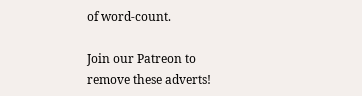of word-count.

Join our Patreon to remove these adverts!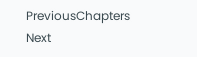PreviousChapters Next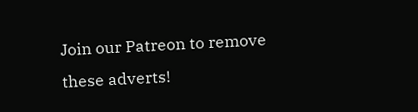Join our Patreon to remove these adverts!